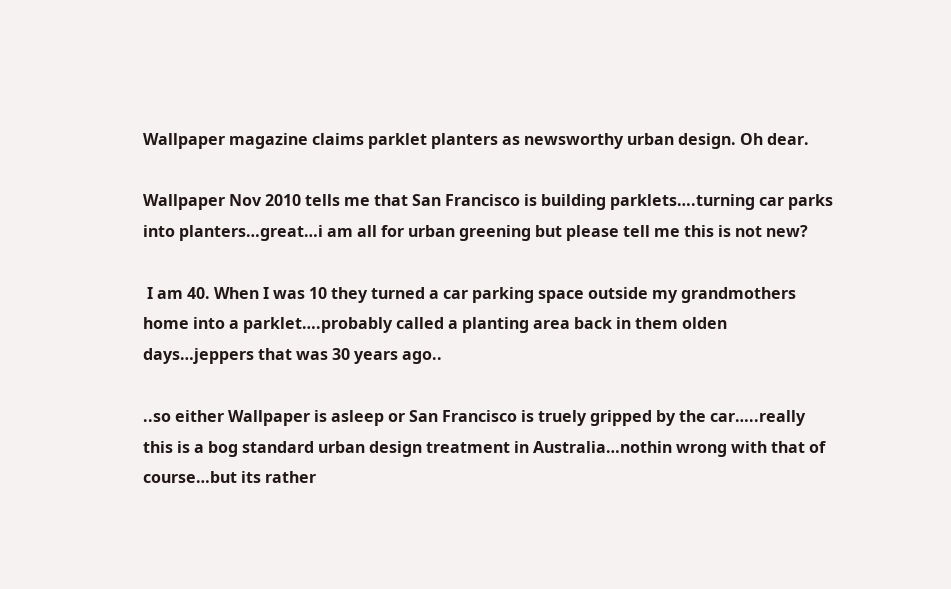Wallpaper magazine claims parklet planters as newsworthy urban design. Oh dear.

Wallpaper Nov 2010 tells me that San Francisco is building parklets….turning car parks into planters…great…i am all for urban greening but please tell me this is not new?

 I am 40. When I was 10 they turned a car parking space outside my grandmothers home into a parklet….probably called a planting area back in them olden days…jeppers that was 30 years ago..

..so either Wallpaper is asleep or San Francisco is truely gripped by the car…..really this is a bog standard urban design treatment in Australia…nothin wrong with that of course…but its rather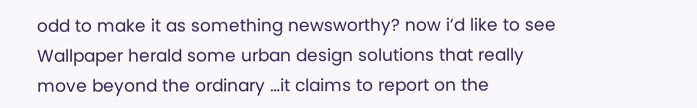odd to make it as something newsworthy? now i’d like to see Wallpaper herald some urban design solutions that really move beyond the ordinary …it claims to report on the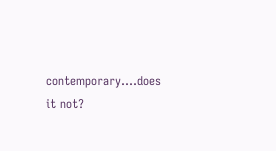contemporary….does it not?